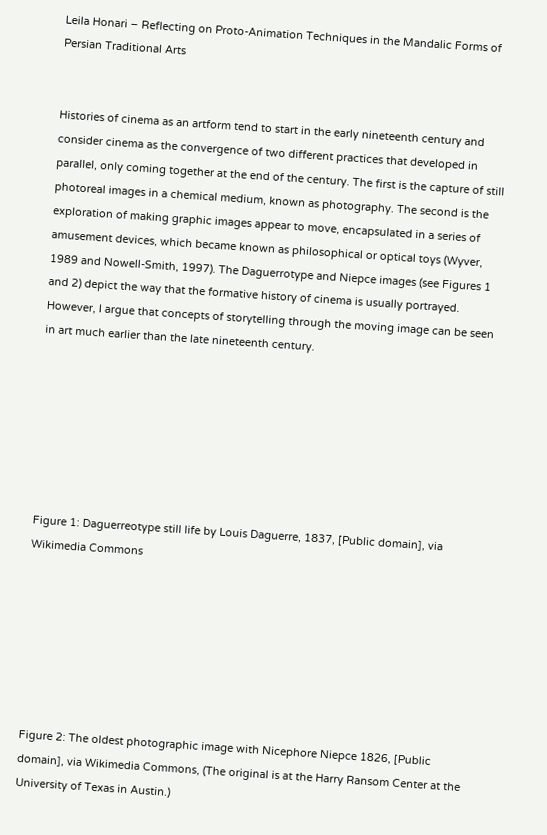Leila Honari – Reflecting on Proto-Animation Techniques in the Mandalic Forms of Persian Traditional Arts


Histories of cinema as an artform tend to start in the early nineteenth century and consider cinema as the convergence of two different practices that developed in parallel, only coming together at the end of the century. The first is the capture of still photoreal images in a chemical medium, known as photography. The second is the exploration of making graphic images appear to move, encapsulated in a series of amusement devices, which became known as philosophical or optical toys (Wyver, 1989 and Nowell-Smith, 1997). The Daguerrotype and Niepce images (see Figures 1 and 2) depict the way that the formative history of cinema is usually portrayed. However, I argue that concepts of storytelling through the moving image can be seen in art much earlier than the late nineteenth century.







Figure 1: Daguerreotype still life by Louis Daguerre, 1837, [Public domain], via Wikimedia Commons







Figure 2: The oldest photographic image with Nicephore Niepce 1826, [Public domain], via Wikimedia Commons, (The original is at the Harry Ransom Center at the University of Texas in Austin.)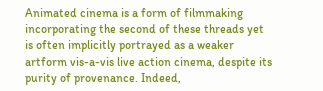Animated cinema is a form of filmmaking incorporating the second of these threads yet is often implicitly portrayed as a weaker artform vis-a-vis live action cinema, despite its purity of provenance. Indeed,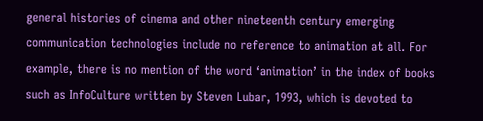general histories of cinema and other nineteenth century emerging communication technologies include no reference to animation at all. For example, there is no mention of the word ‘animation’ in the index of books such as InfoCulture written by Steven Lubar, 1993, which is devoted to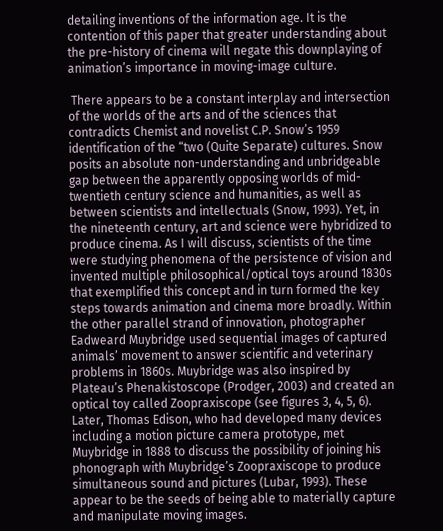detailing inventions of the information age. It is the contention of this paper that greater understanding about the pre-history of cinema will negate this downplaying of animation’s importance in moving-image culture.

 There appears to be a constant interplay and intersection of the worlds of the arts and of the sciences that contradicts Chemist and novelist C.P. Snow’s 1959 identification of the “two (Quite Separate) cultures. Snow posits an absolute non-understanding and unbridgeable gap between the apparently opposing worlds of mid-twentieth century science and humanities, as well as between scientists and intellectuals (Snow, 1993). Yet, in the nineteenth century, art and science were hybridized to produce cinema. As I will discuss, scientists of the time were studying phenomena of the persistence of vision and invented multiple philosophical/optical toys around 1830s that exemplified this concept and in turn formed the key steps towards animation and cinema more broadly. Within the other parallel strand of innovation, photographer Eadweard Muybridge used sequential images of captured animals’ movement to answer scientific and veterinary problems in 1860s. Muybridge was also inspired by Plateau’s Phenakistoscope (Prodger, 2003) and created an optical toy called Zoopraxiscope (see figures 3, 4, 5, 6). Later, Thomas Edison, who had developed many devices including a motion picture camera prototype, met Muybridge in 1888 to discuss the possibility of joining his phonograph with Muybridge’s Zoopraxiscope to produce simultaneous sound and pictures (Lubar, 1993). These appear to be the seeds of being able to materially capture and manipulate moving images.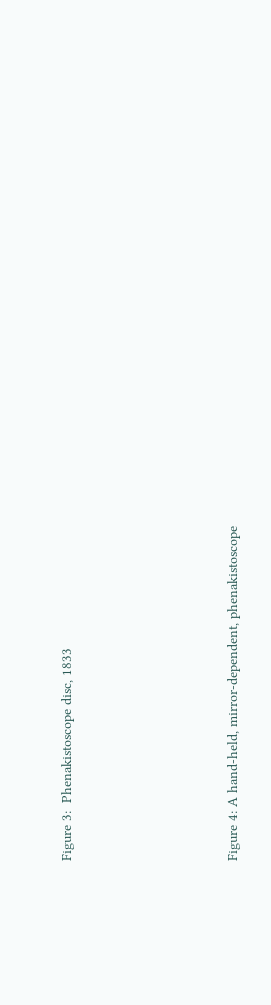Figure 3:  Phenakistoscope disc, 1833






Figure 4: A hand-held, mirror-dependent, phenakistoscope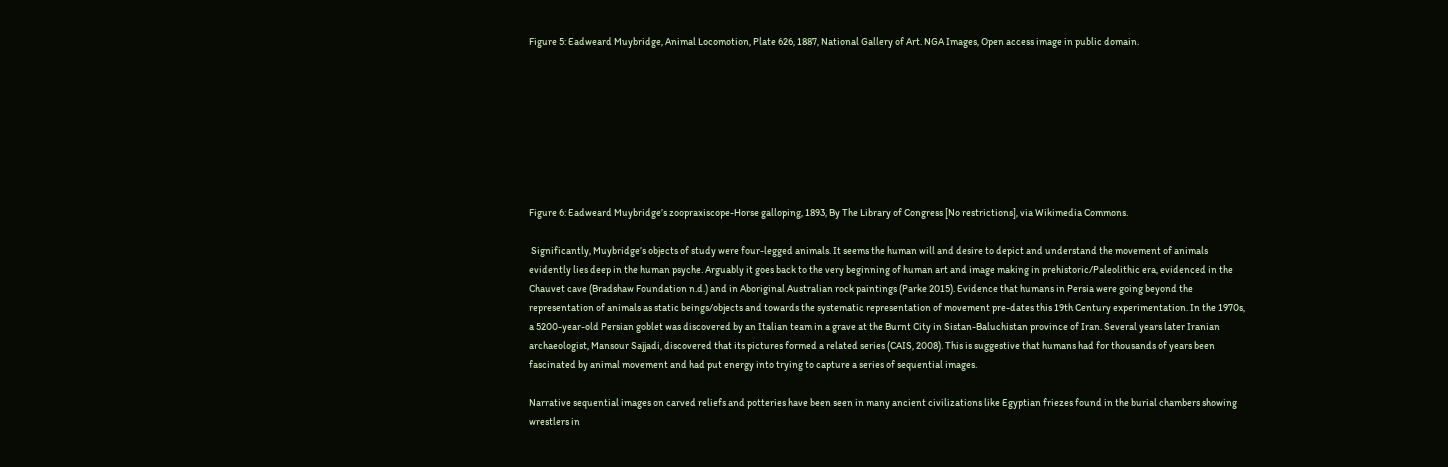Figure 5: Eadweard Muybridge, Animal Locomotion, Plate 626, 1887, National Gallery of Art. NGA Images, Open access image in public domain.








Figure 6: Eadweard Muybridge’s zoopraxiscope-Horse galloping, 1893, By The Library of Congress [No restrictions], via Wikimedia Commons.

 Significantly, Muybridge’s objects of study were four-legged animals. It seems the human will and desire to depict and understand the movement of animals evidently lies deep in the human psyche. Arguably it goes back to the very beginning of human art and image making in prehistoric/Paleolithic era, evidenced in the Chauvet cave (Bradshaw Foundation n.d.) and in Aboriginal Australian rock paintings (Parke 2015). Evidence that humans in Persia were going beyond the representation of animals as static beings/objects and towards the systematic representation of movement pre-dates this 19th Century experimentation. In the 1970s, a 5200-year-old Persian goblet was discovered by an Italian team in a grave at the Burnt City in Sistan-Baluchistan province of Iran. Several years later Iranian archaeologist, Mansour Sajjadi, discovered that its pictures formed a related series (CAIS, 2008). This is suggestive that humans had for thousands of years been fascinated by animal movement and had put energy into trying to capture a series of sequential images.

Narrative sequential images on carved reliefs and potteries have been seen in many ancient civilizations like Egyptian friezes found in the burial chambers showing wrestlers in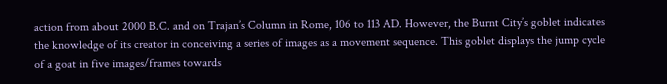action from about 2000 B.C. and on Trajan’s Column in Rome, 106 to 113 AD. However, the Burnt City’s goblet indicates the knowledge of its creator in conceiving a series of images as a movement sequence. This goblet displays the jump cycle of a goat in five images/frames towards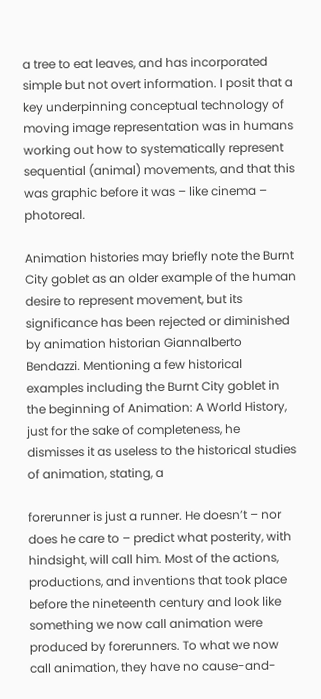a tree to eat leaves, and has incorporated simple but not overt information. I posit that a key underpinning conceptual technology of moving image representation was in humans working out how to systematically represent sequential (animal) movements, and that this was graphic before it was – like cinema – photoreal.

Animation histories may briefly note the Burnt City goblet as an older example of the human desire to represent movement, but its significance has been rejected or diminished by animation historian Giannalberto Bendazzi. Mentioning a few historical examples including the Burnt City goblet in the beginning of Animation: A World History, just for the sake of completeness, he dismisses it as useless to the historical studies of animation, stating, a

forerunner is just a runner. He doesn’t – nor does he care to – predict what posterity, with hindsight, will call him. Most of the actions, productions, and inventions that took place before the nineteenth century and look like something we now call animation were produced by forerunners. To what we now call animation, they have no cause-and-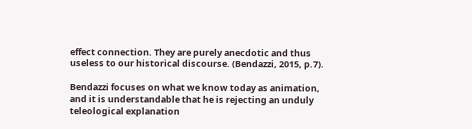effect connection. They are purely anecdotic and thus useless to our historical discourse. (Bendazzi, 2015, p.7).

Bendazzi focuses on what we know today as animation, and it is understandable that he is rejecting an unduly teleological explanation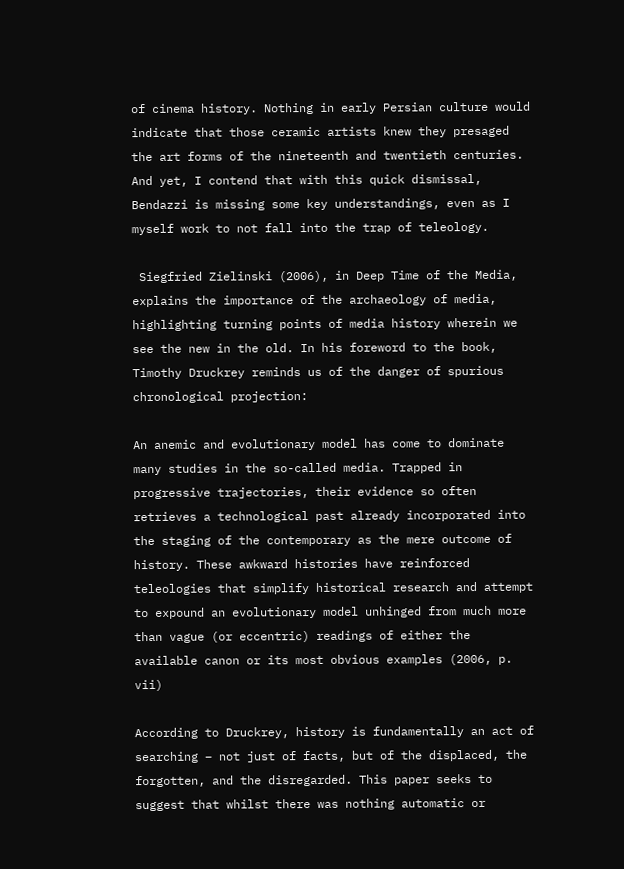of cinema history. Nothing in early Persian culture would indicate that those ceramic artists knew they presaged the art forms of the nineteenth and twentieth centuries. And yet, I contend that with this quick dismissal, Bendazzi is missing some key understandings, even as I myself work to not fall into the trap of teleology.

 Siegfried Zielinski (2006), in Deep Time of the Media, explains the importance of the archaeology of media, highlighting turning points of media history wherein we see the new in the old. In his foreword to the book, Timothy Druckrey reminds us of the danger of spurious chronological projection:

An anemic and evolutionary model has come to dominate many studies in the so-called media. Trapped in progressive trajectories, their evidence so often retrieves a technological past already incorporated into the staging of the contemporary as the mere outcome of history. These awkward histories have reinforced teleologies that simplify historical research and attempt to expound an evolutionary model unhinged from much more than vague (or eccentric) readings of either the available canon or its most obvious examples (2006, p. vii)

According to Druckrey, history is fundamentally an act of searching – not just of facts, but of the displaced, the forgotten, and the disregarded. This paper seeks to suggest that whilst there was nothing automatic or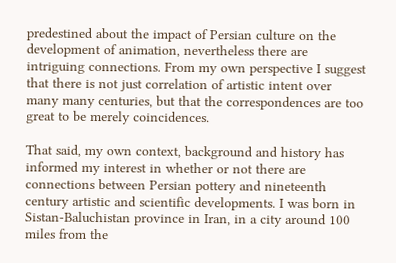predestined about the impact of Persian culture on the development of animation, nevertheless there are intriguing connections. From my own perspective I suggest that there is not just correlation of artistic intent over many many centuries, but that the correspondences are too great to be merely coincidences.

That said, my own context, background and history has informed my interest in whether or not there are connections between Persian pottery and nineteenth century artistic and scientific developments. I was born in Sistan-Baluchistan province in Iran, in a city around 100 miles from the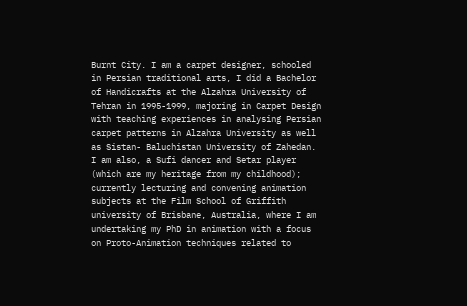Burnt City. I am a carpet designer, schooled in Persian traditional arts, I did a Bachelor of Handicrafts at the Alzahra University of Tehran in 1995-1999, majoring in Carpet Design with teaching experiences in analysing Persian carpet patterns in Alzahra University as well as Sistan- Baluchistan University of Zahedan. I am also, a Sufi dancer and Setar player (which are my heritage from my childhood); currently lecturing and convening animation subjects at the Film School of Griffith university of Brisbane, Australia, where I am undertaking my PhD in animation with a focus on Proto-Animation techniques related to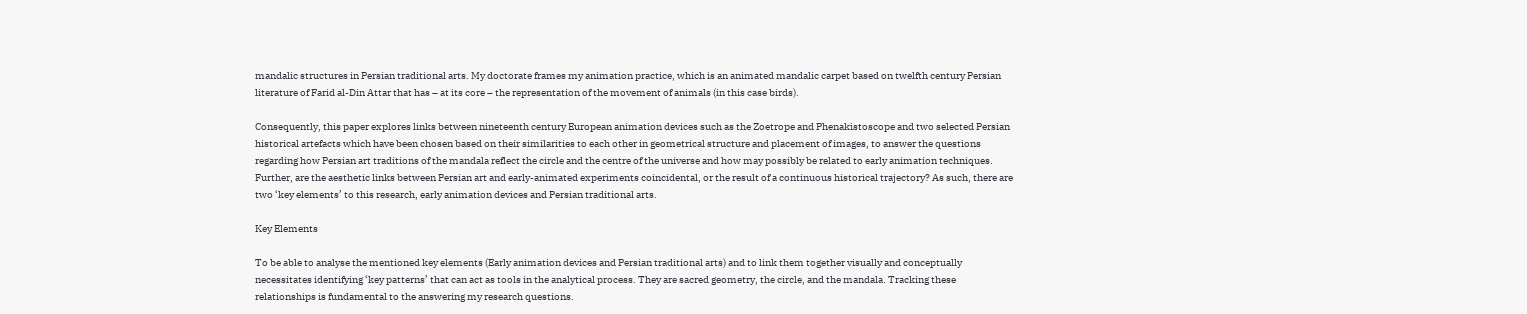mandalic structures in Persian traditional arts. My doctorate frames my animation practice, which is an animated mandalic carpet based on twelfth century Persian literature of Farid al-Din Attar that has – at its core – the representation of the movement of animals (in this case birds).

Consequently, this paper explores links between nineteenth century European animation devices such as the Zoetrope and Phenakistoscope and two selected Persian historical artefacts which have been chosen based on their similarities to each other in geometrical structure and placement of images, to answer the questions regarding how Persian art traditions of the mandala reflect the circle and the centre of the universe and how may possibly be related to early animation techniques. Further, are the aesthetic links between Persian art and early-animated experiments coincidental, or the result of a continuous historical trajectory? As such, there are two ‘key elements’ to this research, early animation devices and Persian traditional arts.

Key Elements

To be able to analyse the mentioned key elements (Early animation devices and Persian traditional arts) and to link them together visually and conceptually necessitates identifying ‘key patterns’ that can act as tools in the analytical process. They are sacred geometry, the circle, and the mandala. Tracking these relationships is fundamental to the answering my research questions.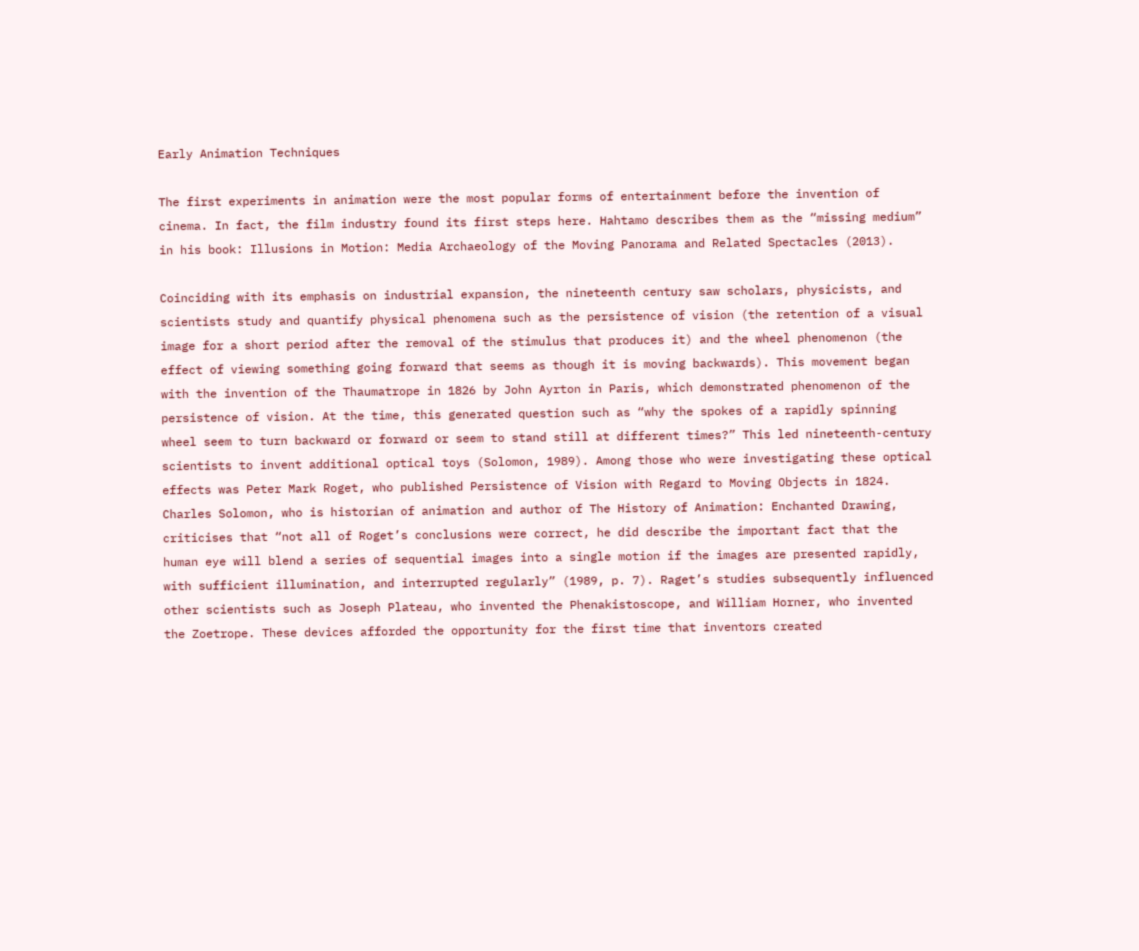Early Animation Techniques

The first experiments in animation were the most popular forms of entertainment before the invention of cinema. In fact, the film industry found its first steps here. Hahtamo describes them as the “missing medium” in his book: Illusions in Motion: Media Archaeology of the Moving Panorama and Related Spectacles (2013).

Coinciding with its emphasis on industrial expansion, the nineteenth century saw scholars, physicists, and scientists study and quantify physical phenomena such as the persistence of vision (the retention of a visual image for a short period after the removal of the stimulus that produces it) and the wheel phenomenon (the effect of viewing something going forward that seems as though it is moving backwards). This movement began with the invention of the Thaumatrope in 1826 by John Ayrton in Paris, which demonstrated phenomenon of the persistence of vision. At the time, this generated question such as “why the spokes of a rapidly spinning wheel seem to turn backward or forward or seem to stand still at different times?” This led nineteenth-century scientists to invent additional optical toys (Solomon, 1989). Among those who were investigating these optical effects was Peter Mark Roget, who published Persistence of Vision with Regard to Moving Objects in 1824. Charles Solomon, who is historian of animation and author of The History of Animation: Enchanted Drawing, criticises that “not all of Roget’s conclusions were correct, he did describe the important fact that the human eye will blend a series of sequential images into a single motion if the images are presented rapidly, with sufficient illumination, and interrupted regularly” (1989, p. 7). Raget’s studies subsequently influenced other scientists such as Joseph Plateau, who invented the Phenakistoscope, and William Horner, who invented the Zoetrope. These devices afforded the opportunity for the first time that inventors created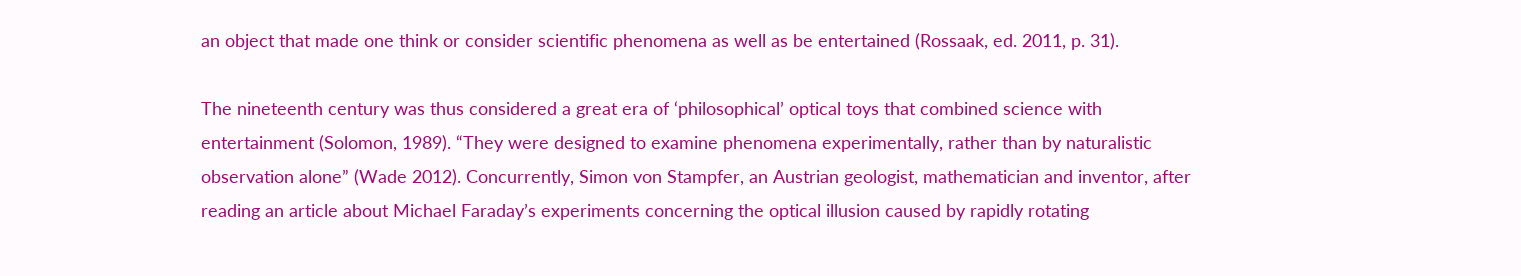an object that made one think or consider scientific phenomena as well as be entertained (Rossaak, ed. 2011, p. 31).

The nineteenth century was thus considered a great era of ‘philosophical’ optical toys that combined science with entertainment (Solomon, 1989). “They were designed to examine phenomena experimentally, rather than by naturalistic observation alone” (Wade 2012). Concurrently, Simon von Stampfer, an Austrian geologist, mathematician and inventor, after reading an article about Michael Faraday’s experiments concerning the optical illusion caused by rapidly rotating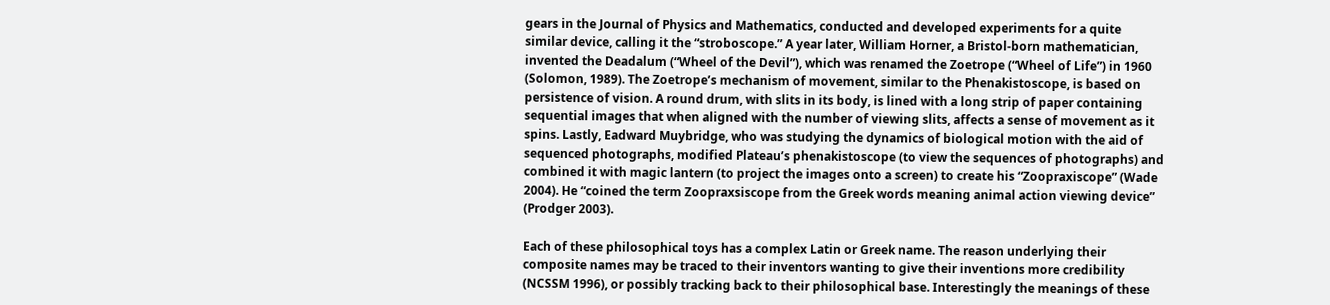gears in the Journal of Physics and Mathematics, conducted and developed experiments for a quite similar device, calling it the “stroboscope.” A year later, William Horner, a Bristol-born mathematician, invented the Deadalum (“Wheel of the Devil”), which was renamed the Zoetrope (“Wheel of Life”) in 1960 (Solomon, 1989). The Zoetrope’s mechanism of movement, similar to the Phenakistoscope, is based on persistence of vision. A round drum, with slits in its body, is lined with a long strip of paper containing sequential images that when aligned with the number of viewing slits, affects a sense of movement as it spins. Lastly, Eadward Muybridge, who was studying the dynamics of biological motion with the aid of sequenced photographs, modified Plateau’s phenakistoscope (to view the sequences of photographs) and combined it with magic lantern (to project the images onto a screen) to create his “Zoopraxiscope” (Wade 2004). He “coined the term Zoopraxsiscope from the Greek words meaning animal action viewing device” (Prodger 2003).

Each of these philosophical toys has a complex Latin or Greek name. The reason underlying their composite names may be traced to their inventors wanting to give their inventions more credibility (NCSSM 1996), or possibly tracking back to their philosophical base. Interestingly the meanings of these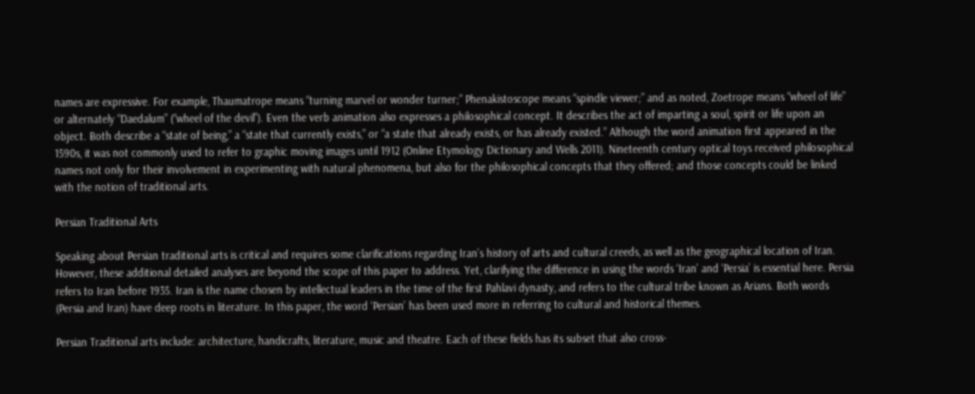names are expressive. For example, Thaumatrope means “turning marvel or wonder turner;” Phenakistoscope means “spindle viewer;” and as noted, Zoetrope means “wheel of life” or alternately “Daedalum” (“wheel of the devil”). Even the verb animation also expresses a philosophical concept. It describes the act of imparting a soul, spirit or life upon an object. Both describe a “state of being,” a “state that currently exists,” or “a state that already exists, or has already existed.” Although the word animation first appeared in the 1590s, it was not commonly used to refer to graphic moving images until 1912 (Online Etymology Dictionary and Wells 2011). Nineteenth century optical toys received philosophical names not only for their involvement in experimenting with natural phenomena, but also for the philosophical concepts that they offered; and those concepts could be linked with the notion of traditional arts.

Persian Traditional Arts

Speaking about Persian traditional arts is critical and requires some clarifications regarding Iran’s history of arts and cultural creeds, as well as the geographical location of Iran. However, these additional detailed analyses are beyond the scope of this paper to address. Yet, clarifying the difference in using the words ‘Iran’ and ‘Persia’ is essential here. Persia refers to Iran before 1935. Iran is the name chosen by intellectual leaders in the time of the first Pahlavi dynasty, and refers to the cultural tribe known as Arians. Both words (Persia and Iran) have deep roots in literature. In this paper, the word ‘Persian’ has been used more in referring to cultural and historical themes.

Persian Traditional arts include: architecture, handicrafts, literature, music and theatre. Each of these fields has its subset that also cross-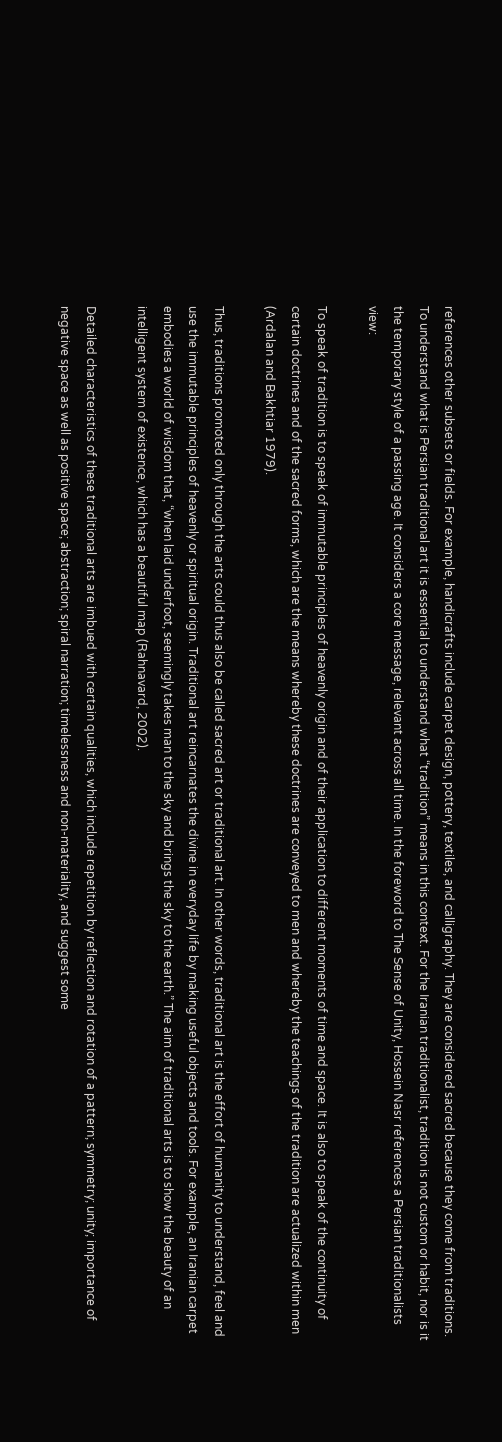references other subsets or fields. For example, handicrafts include carpet design, pottery, textiles, and calligraphy. They are considered sacred because they come from traditions. To understand what is Persian traditional art it is essential to understand what “tradition” means in this context. For the Iranian traditionalist, tradition is not custom or habit, nor is it the temporary style of a passing age. It considers a core message, relevant across all time. In the foreword to The Sense of Unity, Hossein Nasr references a Persian traditionalists view:

To speak of tradition is to speak of immutable principles of heavenly origin and of their application to different moments of time and space. It is also to speak of the continuity of certain doctrines and of the sacred forms, which are the means whereby these doctrines are conveyed to men and whereby the teachings of the tradition are actualized within men (Ardalan and Bakhtiar 1979).

Thus, traditions promoted only through the arts could thus also be called sacred art or traditional art. In other words, traditional art is the effort of humanity to understand, feel and use the immutable principles of heavenly or spiritual origin. Traditional art reincarnates the divine in everyday life by making useful objects and tools. For example, an Iranian carpet embodies a world of wisdom that, “when laid underfoot, seemingly takes man to the sky and brings the sky to the earth.” The aim of traditional arts is to show the beauty of an intelligent system of existence, which has a beautiful map (Rahnavard, 2002).

Detailed characteristics of these traditional arts are imbued with certain qualities, which include repetition by reflection and rotation of a pattern; symmetry; unity; importance of negative space as well as positive space; abstraction; spiral narration; timelessness and non-materiality, and suggest some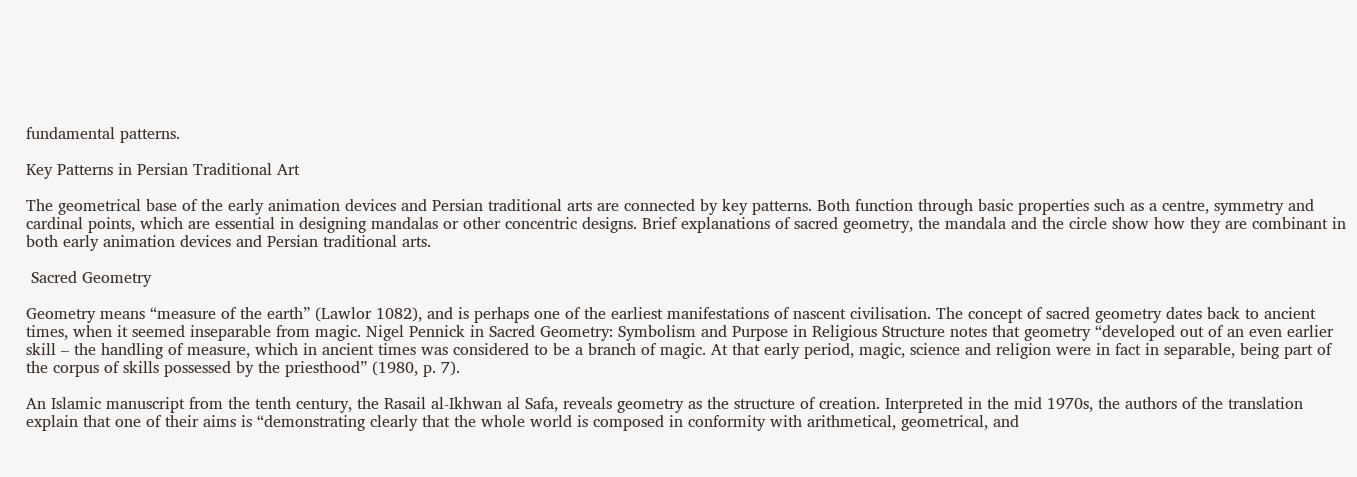fundamental patterns.

Key Patterns in Persian Traditional Art

The geometrical base of the early animation devices and Persian traditional arts are connected by key patterns. Both function through basic properties such as a centre, symmetry and cardinal points, which are essential in designing mandalas or other concentric designs. Brief explanations of sacred geometry, the mandala and the circle show how they are combinant in both early animation devices and Persian traditional arts.

 Sacred Geometry

Geometry means “measure of the earth” (Lawlor 1082), and is perhaps one of the earliest manifestations of nascent civilisation. The concept of sacred geometry dates back to ancient times, when it seemed inseparable from magic. Nigel Pennick in Sacred Geometry: Symbolism and Purpose in Religious Structure notes that geometry “developed out of an even earlier skill – the handling of measure, which in ancient times was considered to be a branch of magic. At that early period, magic, science and religion were in fact in separable, being part of the corpus of skills possessed by the priesthood” (1980, p. 7).

An Islamic manuscript from the tenth century, the Rasail al-Ikhwan al Safa, reveals geometry as the structure of creation. Interpreted in the mid 1970s, the authors of the translation explain that one of their aims is “demonstrating clearly that the whole world is composed in conformity with arithmetical, geometrical, and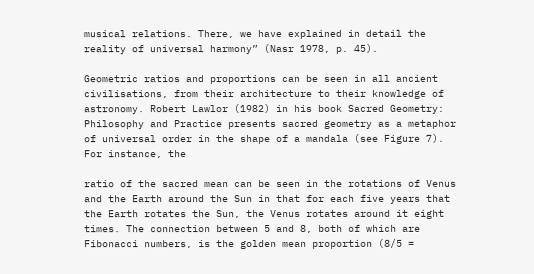musical relations. There, we have explained in detail the reality of universal harmony” (Nasr 1978, p. 45).

Geometric ratios and proportions can be seen in all ancient civilisations, from their architecture to their knowledge of astronomy. Robert Lawlor (1982) in his book Sacred Geometry: Philosophy and Practice presents sacred geometry as a metaphor of universal order in the shape of a mandala (see Figure 7). For instance, the

ratio of the sacred mean can be seen in the rotations of Venus and the Earth around the Sun in that for each five years that the Earth rotates the Sun, the Venus rotates around it eight times. The connection between 5 and 8, both of which are Fibonacci numbers, is the golden mean proportion (8/5 =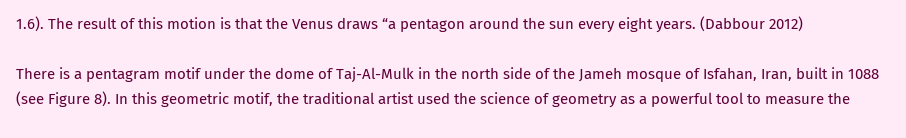1.6). The result of this motion is that the Venus draws “a pentagon around the sun every eight years. (Dabbour 2012)

There is a pentagram motif under the dome of Taj-Al-Mulk in the north side of the Jameh mosque of Isfahan, Iran, built in 1088 (see Figure 8). In this geometric motif, the traditional artist used the science of geometry as a powerful tool to measure the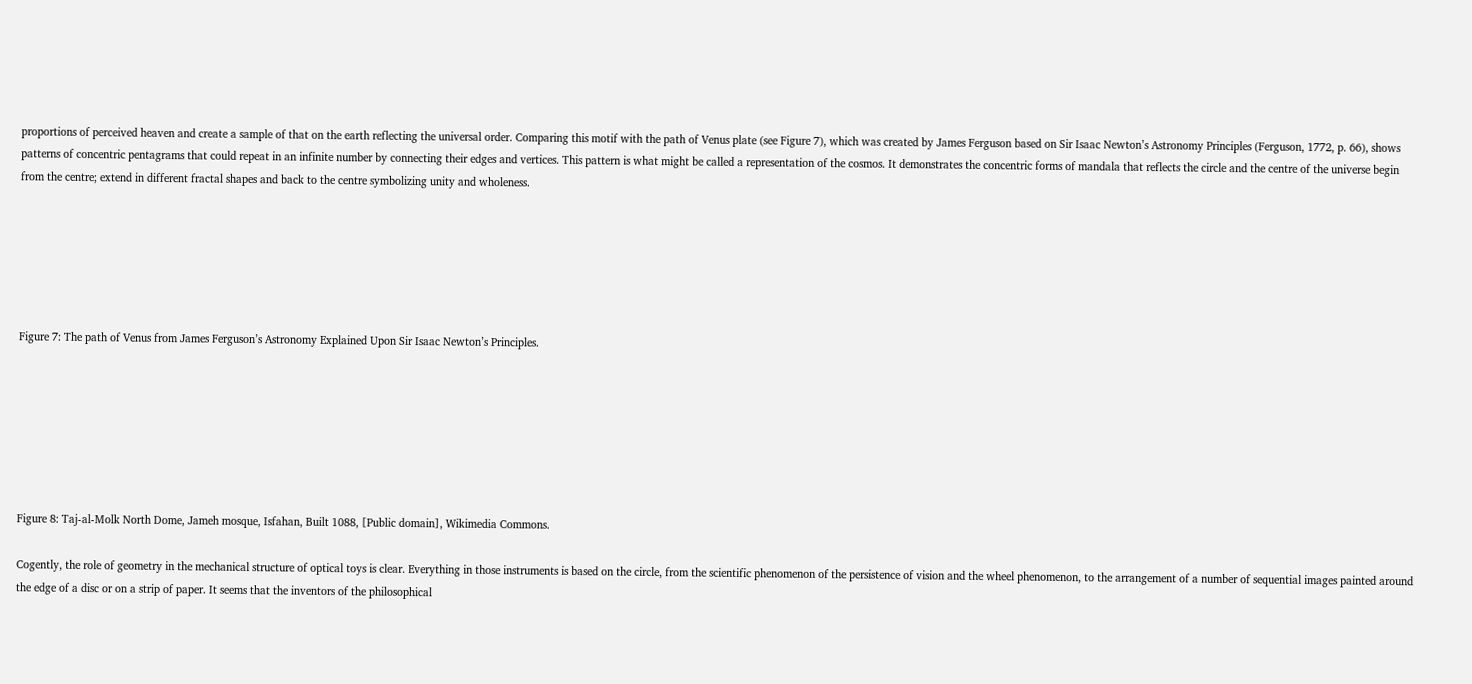proportions of perceived heaven and create a sample of that on the earth reflecting the universal order. Comparing this motif with the path of Venus plate (see Figure 7), which was created by James Ferguson based on Sir Isaac Newton’s Astronomy Principles (Ferguson, 1772, p. 66), shows patterns of concentric pentagrams that could repeat in an infinite number by connecting their edges and vertices. This pattern is what might be called a representation of the cosmos. It demonstrates the concentric forms of mandala that reflects the circle and the centre of the universe begin from the centre; extend in different fractal shapes and back to the centre symbolizing unity and wholeness.






Figure 7: The path of Venus from James Ferguson’s Astronomy Explained Upon Sir Isaac Newton’s Principles.







Figure 8: Taj-al-Molk North Dome, Jameh mosque, Isfahan, Built 1088, [Public domain], Wikimedia Commons.

Cogently, the role of geometry in the mechanical structure of optical toys is clear. Everything in those instruments is based on the circle, from the scientific phenomenon of the persistence of vision and the wheel phenomenon, to the arrangement of a number of sequential images painted around the edge of a disc or on a strip of paper. It seems that the inventors of the philosophical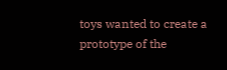toys wanted to create a prototype of the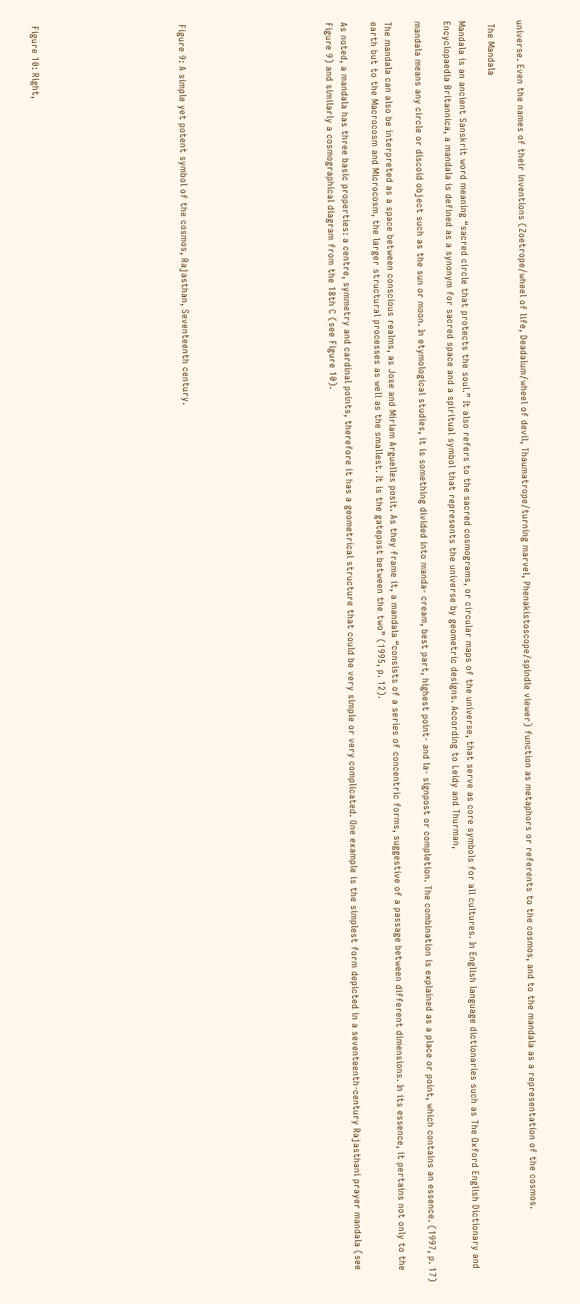universe. Even the names of their inventions (Zoetrope/wheel of life, Deadalum/wheel of devil, Thaumatrope/turning marvel, Phenakistoscope/spindle viewer) function as metaphors or referents to the cosmos, and to the mandala as a representation of the cosmos.

 The Mandala

Mandala is an ancient Sanskrit word meaning “sacred circle that protects the soul.” It also refers to the sacred cosmograms, or circular maps of the universe, that serve as core symbols for all cultures. In English language dictionaries such as The Oxford English Dictionary and Encyclopaedia Britannica, a mandala is defined as a synonym for sacred space and a spiritual symbol that represents the universe by geometric designs. According to Leidy and Thurman,

mandala means any circle or discoid object such as the sun or moon. In etymological studies, it is something divided into manda- cream, best part, highest point- and la- signpost or completion. The combination is explained as a place or point, which contains an essence. (1997, p. 17)

The mandala can also be interpreted as a space between conscious realms, as Jose and Miriam Arguelles posit. As they frame it, a mandala “consists of a series of concentric forms, suggestive of a passage between different dimensions. In its essence, it pertains not only to the earth but to the Macrocosm and Microcosm, the larger structural processes as well as the smallest. It is the gatepost between the two” (1995, p. 12).

As noted, a mandala has three basic properties: a centre, symmetry and cardinal points, therefore it has a geometrical structure that could be very simple or very complicated. One example is the simplest form depicted in a seventeenth-century Rajasthani prayer mandala (see Figure 9) and similarly a cosmographical diagram from the 18th C (see Figure 10).









Figure 9: A simple yet potent symbol of the cosmos, Rajasthan, Seventeenth century.









Figure 10: Right,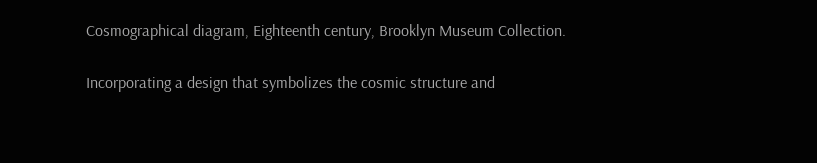Cosmographical diagram, Eighteenth century, Brooklyn Museum Collection.

Incorporating a design that symbolizes the cosmic structure and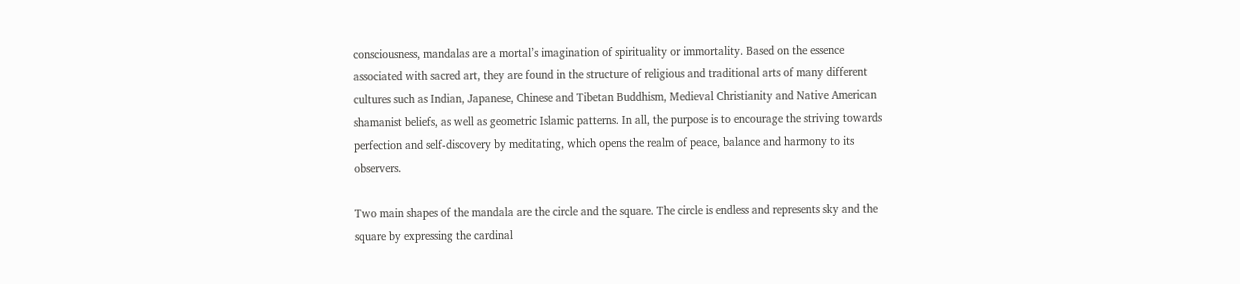consciousness, mandalas are a mortal’s imagination of spirituality or immortality. Based on the essence associated with sacred art, they are found in the structure of religious and traditional arts of many different cultures such as Indian, Japanese, Chinese and Tibetan Buddhism, Medieval Christianity and Native American shamanist beliefs, as well as geometric Islamic patterns. In all, the purpose is to encourage the striving towards perfection and self-discovery by meditating, which opens the realm of peace, balance and harmony to its observers.

Two main shapes of the mandala are the circle and the square. The circle is endless and represents sky and the square by expressing the cardinal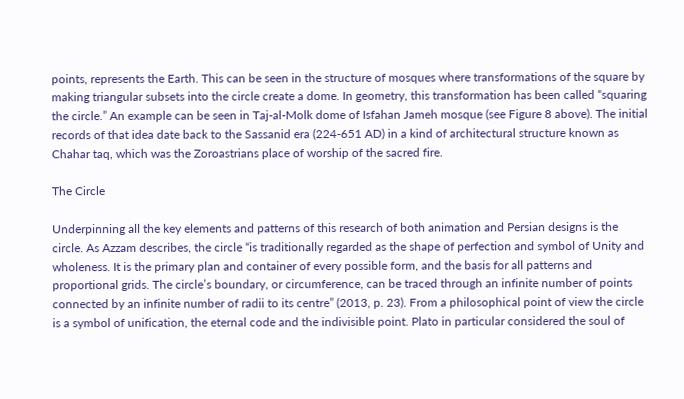points, represents the Earth. This can be seen in the structure of mosques where transformations of the square by making triangular subsets into the circle create a dome. In geometry, this transformation has been called “squaring the circle.” An example can be seen in Taj-al-Molk dome of Isfahan Jameh mosque (see Figure 8 above). The initial records of that idea date back to the Sassanid era (224-651 AD) in a kind of architectural structure known as Chahar taq, which was the Zoroastrians place of worship of the sacred fire.

The Circle

Underpinning all the key elements and patterns of this research of both animation and Persian designs is the circle. As Azzam describes, the circle “is traditionally regarded as the shape of perfection and symbol of Unity and wholeness. It is the primary plan and container of every possible form, and the basis for all patterns and proportional grids. The circle’s boundary, or circumference, can be traced through an infinite number of points connected by an infinite number of radii to its centre” (2013, p. 23). From a philosophical point of view the circle is a symbol of unification, the eternal code and the indivisible point. Plato in particular considered the soul of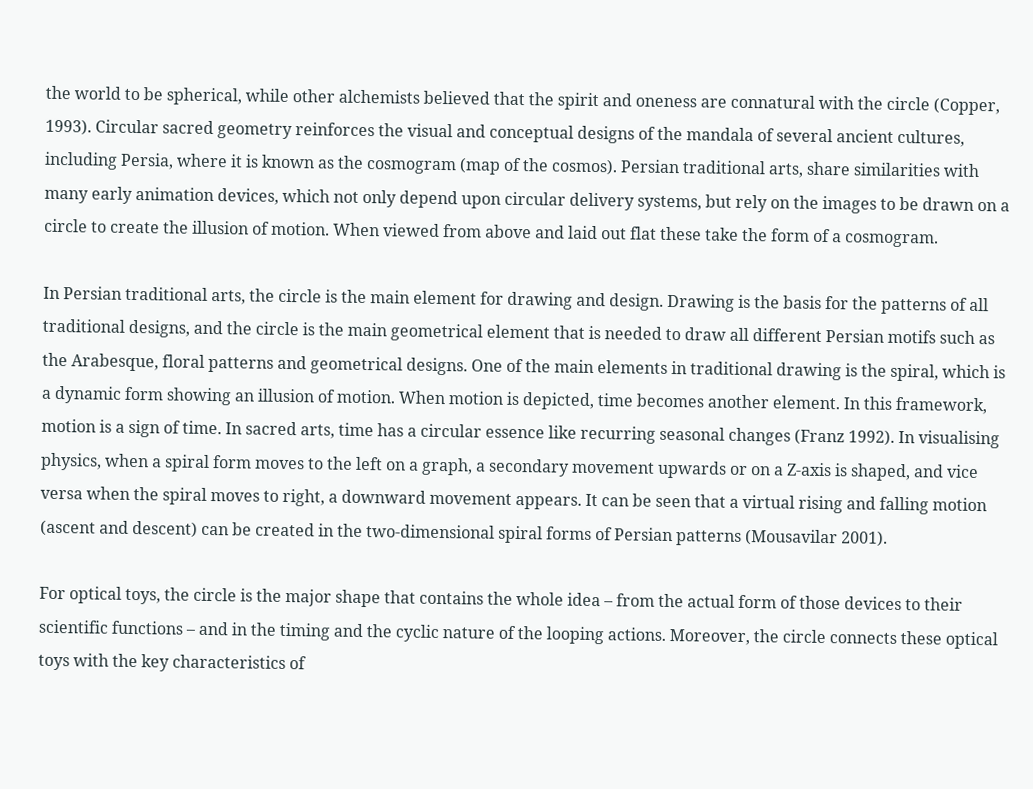the world to be spherical, while other alchemists believed that the spirit and oneness are connatural with the circle (Copper, 1993). Circular sacred geometry reinforces the visual and conceptual designs of the mandala of several ancient cultures, including Persia, where it is known as the cosmogram (map of the cosmos). Persian traditional arts, share similarities with many early animation devices, which not only depend upon circular delivery systems, but rely on the images to be drawn on a circle to create the illusion of motion. When viewed from above and laid out flat these take the form of a cosmogram.

In Persian traditional arts, the circle is the main element for drawing and design. Drawing is the basis for the patterns of all traditional designs, and the circle is the main geometrical element that is needed to draw all different Persian motifs such as the Arabesque, floral patterns and geometrical designs. One of the main elements in traditional drawing is the spiral, which is a dynamic form showing an illusion of motion. When motion is depicted, time becomes another element. In this framework, motion is a sign of time. In sacred arts, time has a circular essence like recurring seasonal changes (Franz 1992). In visualising physics, when a spiral form moves to the left on a graph, a secondary movement upwards or on a Z-axis is shaped, and vice versa when the spiral moves to right, a downward movement appears. It can be seen that a virtual rising and falling motion (ascent and descent) can be created in the two-dimensional spiral forms of Persian patterns (Mousavilar 2001).

For optical toys, the circle is the major shape that contains the whole idea – from the actual form of those devices to their scientific functions – and in the timing and the cyclic nature of the looping actions. Moreover, the circle connects these optical toys with the key characteristics of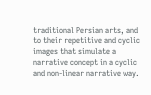traditional Persian arts, and to their repetitive and cyclic images that simulate a narrative concept in a cyclic and non-linear narrative way.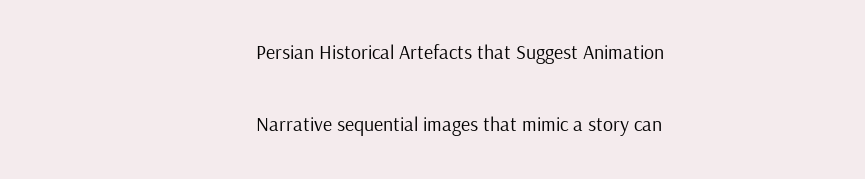Persian Historical Artefacts that Suggest Animation

Narrative sequential images that mimic a story can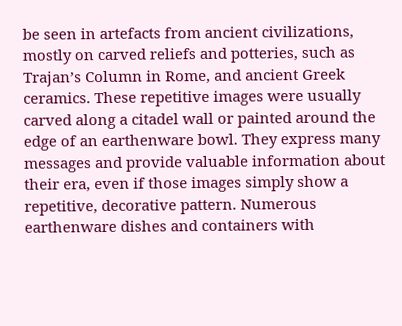be seen in artefacts from ancient civilizations, mostly on carved reliefs and potteries, such as Trajan’s Column in Rome, and ancient Greek ceramics. These repetitive images were usually carved along a citadel wall or painted around the edge of an earthenware bowl. They express many messages and provide valuable information about their era, even if those images simply show a repetitive, decorative pattern. Numerous earthenware dishes and containers with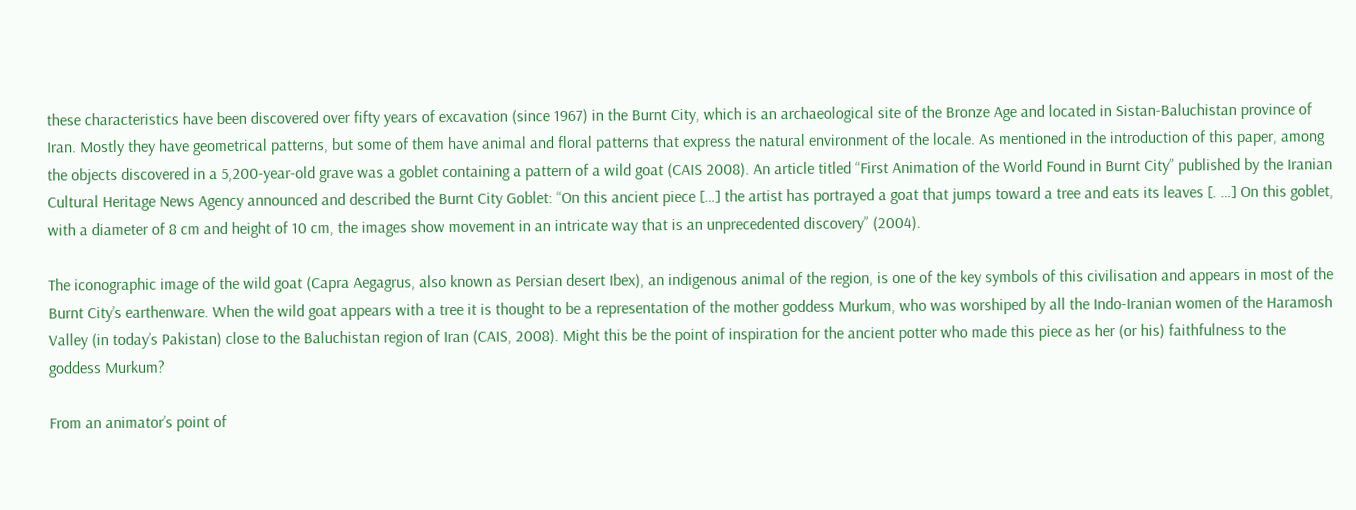these characteristics have been discovered over fifty years of excavation (since 1967) in the Burnt City, which is an archaeological site of the Bronze Age and located in Sistan-Baluchistan province of Iran. Mostly they have geometrical patterns, but some of them have animal and floral patterns that express the natural environment of the locale. As mentioned in the introduction of this paper, among the objects discovered in a 5,200-year-old grave was a goblet containing a pattern of a wild goat (CAIS 2008). An article titled “First Animation of the World Found in Burnt City” published by the Iranian Cultural Heritage News Agency announced and described the Burnt City Goblet: “On this ancient piece […] the artist has portrayed a goat that jumps toward a tree and eats its leaves [. …] On this goblet, with a diameter of 8 cm and height of 10 cm, the images show movement in an intricate way that is an unprecedented discovery” (2004).

The iconographic image of the wild goat (Capra Aegagrus, also known as Persian desert Ibex), an indigenous animal of the region, is one of the key symbols of this civilisation and appears in most of the Burnt City’s earthenware. When the wild goat appears with a tree it is thought to be a representation of the mother goddess Murkum, who was worshiped by all the Indo-Iranian women of the Haramosh Valley (in today’s Pakistan) close to the Baluchistan region of Iran (CAIS, 2008). Might this be the point of inspiration for the ancient potter who made this piece as her (or his) faithfulness to the goddess Murkum?

From an animator’s point of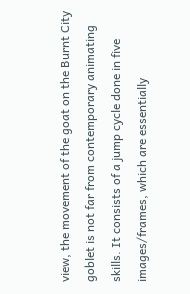view, the movement of the goat on the Burnt City goblet is not far from contemporary animating skills. It consists of a jump cycle done in five images/frames, which are essentially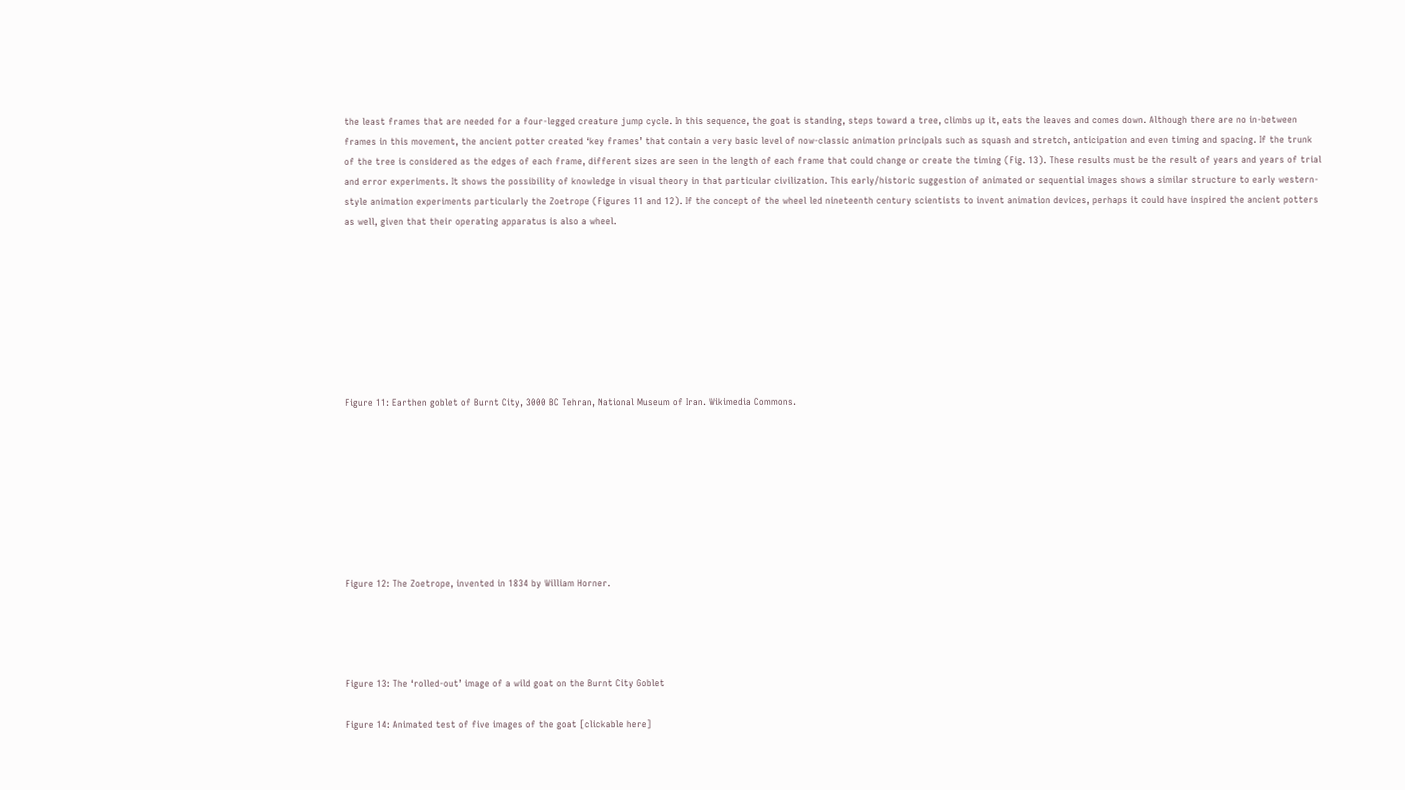the least frames that are needed for a four-legged creature jump cycle. In this sequence, the goat is standing, steps toward a tree, climbs up it, eats the leaves and comes down. Although there are no in-between frames in this movement, the ancient potter created ‘key frames’ that contain a very basic level of now-classic animation principals such as squash and stretch, anticipation and even timing and spacing. If the trunk of the tree is considered as the edges of each frame, different sizes are seen in the length of each frame that could change or create the timing (Fig. 13). These results must be the result of years and years of trial and error experiments. It shows the possibility of knowledge in visual theory in that particular civilization. This early/historic suggestion of animated or sequential images shows a similar structure to early western-style animation experiments particularly the Zoetrope (Figures 11 and 12). If the concept of the wheel led nineteenth century scientists to invent animation devices, perhaps it could have inspired the ancient potters as well, given that their operating apparatus is also a wheel.








Figure 11: Earthen goblet of Burnt City, 3000 BC Tehran, National Museum of Iran. Wikimedia Commons.








Figure 12: The Zoetrope, invented in 1834 by William Horner.




Figure 13: The ‘rolled-out’ image of a wild goat on the Burnt City Goblet

Figure 14: Animated test of five images of the goat [clickable here]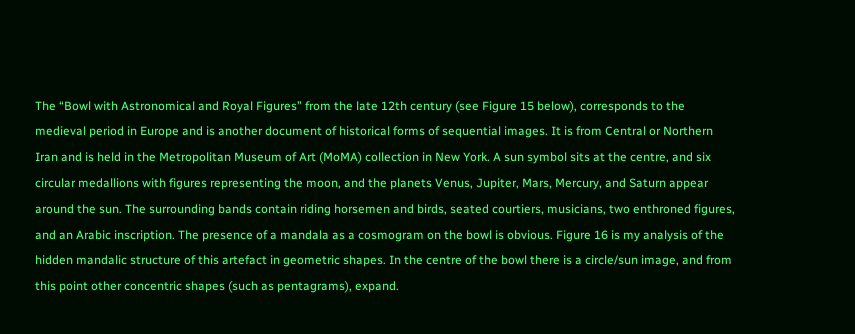The “Bowl with Astronomical and Royal Figures” from the late 12th century (see Figure 15 below), corresponds to the medieval period in Europe and is another document of historical forms of sequential images. It is from Central or Northern Iran and is held in the Metropolitan Museum of Art (MoMA) collection in New York. A sun symbol sits at the centre, and six circular medallions with figures representing the moon, and the planets Venus, Jupiter, Mars, Mercury, and Saturn appear around the sun. The surrounding bands contain riding horsemen and birds, seated courtiers, musicians, two enthroned figures, and an Arabic inscription. The presence of a mandala as a cosmogram on the bowl is obvious. Figure 16 is my analysis of the hidden mandalic structure of this artefact in geometric shapes. In the centre of the bowl there is a circle/sun image, and from this point other concentric shapes (such as pentagrams), expand.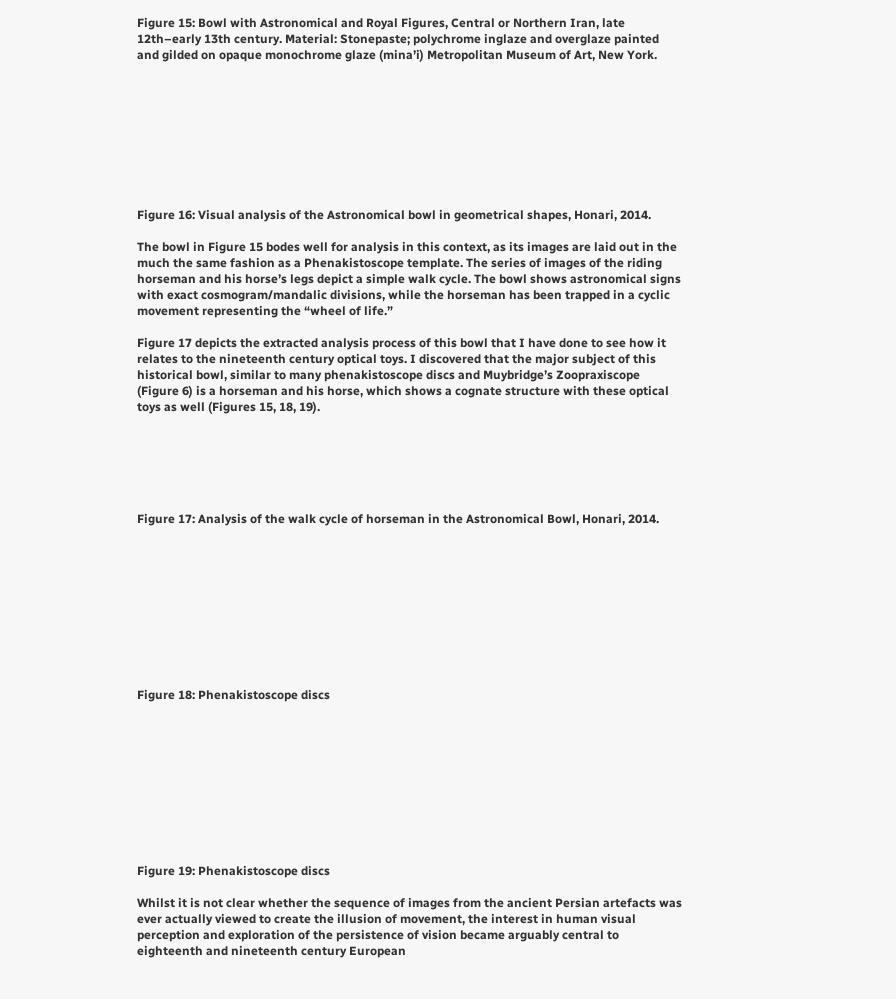Figure 15: Bowl with Astronomical and Royal Figures, Central or Northern Iran, late 12th–early 13th century. Material: Stonepaste; polychrome inglaze and overglaze painted and gilded on opaque monochrome glaze (mina’i) Metropolitan Museum of Art, New York.









Figure 16: Visual analysis of the Astronomical bowl in geometrical shapes, Honari, 2014.

The bowl in Figure 15 bodes well for analysis in this context, as its images are laid out in the much the same fashion as a Phenakistoscope template. The series of images of the riding horseman and his horse’s legs depict a simple walk cycle. The bowl shows astronomical signs with exact cosmogram/mandalic divisions, while the horseman has been trapped in a cyclic movement representing the “wheel of life.”

Figure 17 depicts the extracted analysis process of this bowl that I have done to see how it relates to the nineteenth century optical toys. I discovered that the major subject of this historical bowl, similar to many phenakistoscope discs and Muybridge’s Zoopraxiscope (Figure 6) is a horseman and his horse, which shows a cognate structure with these optical toys as well (Figures 15, 18, 19).






Figure 17: Analysis of the walk cycle of horseman in the Astronomical Bowl, Honari, 2014.










Figure 18: Phenakistoscope discs










Figure 19: Phenakistoscope discs

Whilst it is not clear whether the sequence of images from the ancient Persian artefacts was ever actually viewed to create the illusion of movement, the interest in human visual perception and exploration of the persistence of vision became arguably central to eighteenth and nineteenth century European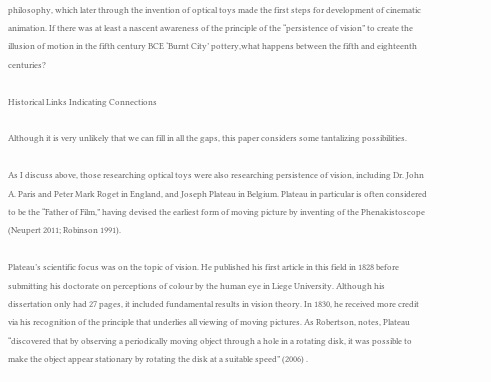philosophy, which later through the invention of optical toys made the first steps for development of cinematic animation. If there was at least a nascent awareness of the principle of the “persistence of vision” to create the illusion of motion in the fifth century BCE ‘Burnt City’ pottery,what happens between the fifth and eighteenth centuries?

Historical Links Indicating Connections

Although it is very unlikely that we can fill in all the gaps, this paper considers some tantalizing possibilities.

As I discuss above, those researching optical toys were also researching persistence of vision, including Dr. John A. Paris and Peter Mark Roget in England, and Joseph Plateau in Belgium. Plateau in particular is often considered to be the “Father of Film,” having devised the earliest form of moving picture by inventing of the Phenakistoscope (Neupert 2011; Robinson 1991).

Plateau’s scientific focus was on the topic of vision. He published his first article in this field in 1828 before submitting his doctorate on perceptions of colour by the human eye in Liege University. Although his dissertation only had 27 pages, it included fundamental results in vision theory. In 1830, he received more credit via his recognition of the principle that underlies all viewing of moving pictures. As Robertson, notes, Plateau “discovered that by observing a periodically moving object through a hole in a rotating disk, it was possible to make the object appear stationary by rotating the disk at a suitable speed” (2006) .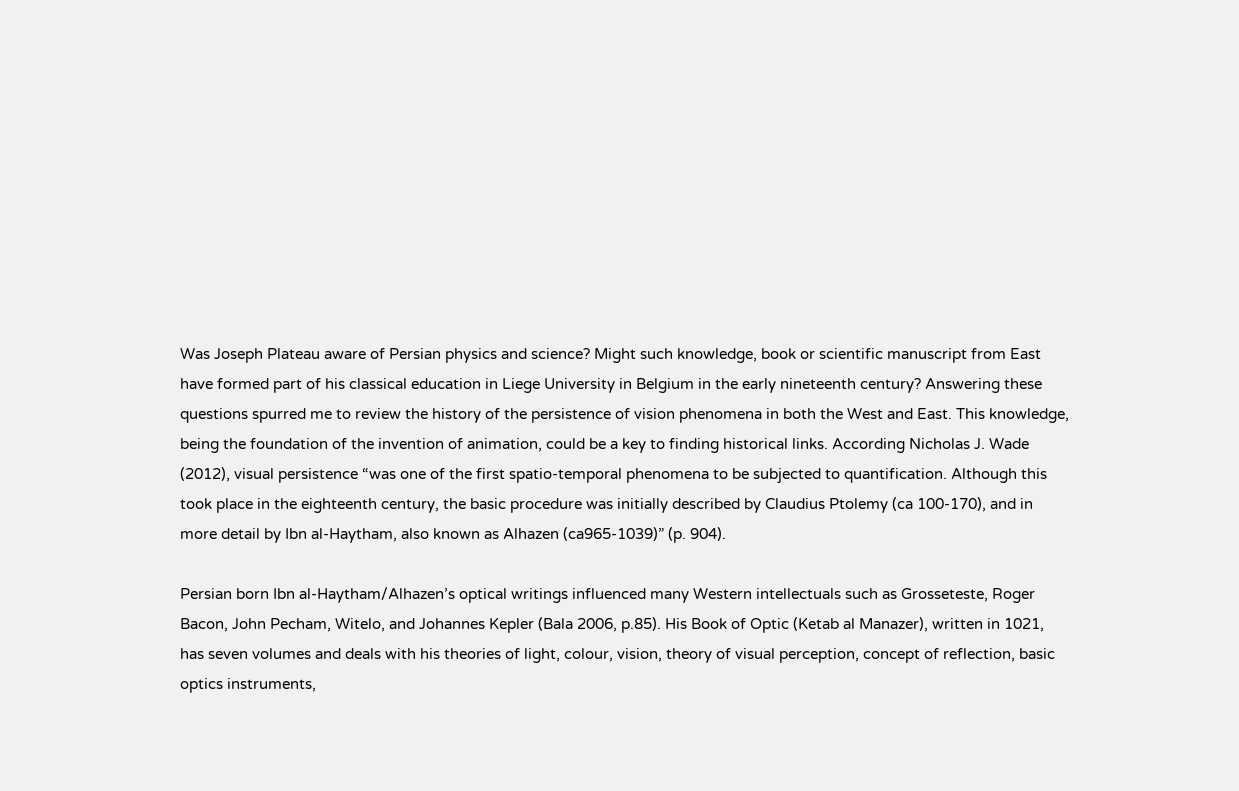Was Joseph Plateau aware of Persian physics and science? Might such knowledge, book or scientific manuscript from East have formed part of his classical education in Liege University in Belgium in the early nineteenth century? Answering these questions spurred me to review the history of the persistence of vision phenomena in both the West and East. This knowledge, being the foundation of the invention of animation, could be a key to finding historical links. According Nicholas J. Wade (2012), visual persistence “was one of the first spatio-temporal phenomena to be subjected to quantification. Although this took place in the eighteenth century, the basic procedure was initially described by Claudius Ptolemy (ca 100-170), and in more detail by Ibn al-Haytham, also known as Alhazen (ca965-1039)” (p. 904).

Persian born Ibn al-Haytham/Alhazen’s optical writings influenced many Western intellectuals such as Grosseteste, Roger Bacon, John Pecham, Witelo, and Johannes Kepler (Bala 2006, p.85). His Book of Optic (Ketab al Manazer), written in 1021, has seven volumes and deals with his theories of light, colour, vision, theory of visual perception, concept of reflection, basic optics instruments,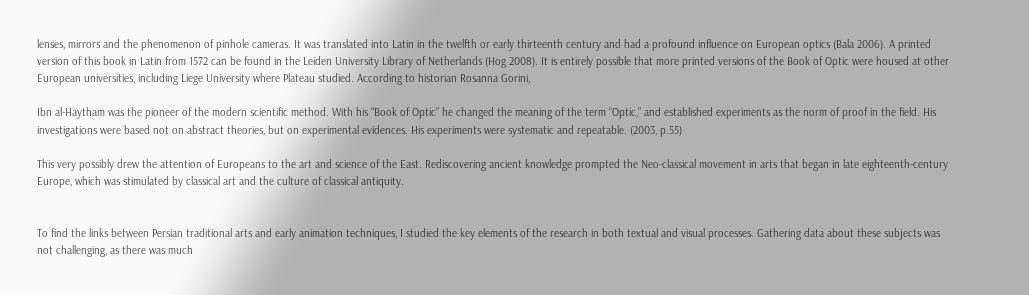lenses, mirrors and the phenomenon of pinhole cameras. It was translated into Latin in the twelfth or early thirteenth century and had a profound influence on European optics (Bala 2006). A printed version of this book in Latin from 1572 can be found in the Leiden University Library of Netherlands (Hog 2008). It is entirely possible that more printed versions of the Book of Optic were housed at other European universities, including Liege University where Plateau studied. According to historian Rosanna Gorini,

Ibn al-Haytham was the pioneer of the modern scientific method. With his “Book of Optic” he changed the meaning of the term “Optic,” and established experiments as the norm of proof in the field. His investigations were based not on abstract theories, but on experimental evidences. His experiments were systematic and repeatable. (2003, p.55)

This very possibly drew the attention of Europeans to the art and science of the East. Rediscovering ancient knowledge prompted the Neo-classical movement in arts that began in late eighteenth-century Europe, which was stimulated by classical art and the culture of classical antiquity.


To find the links between Persian traditional arts and early animation techniques, I studied the key elements of the research in both textual and visual processes. Gathering data about these subjects was not challenging, as there was much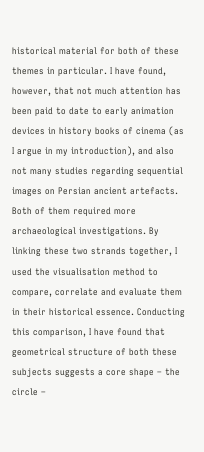historical material for both of these themes in particular. I have found, however, that not much attention has been paid to date to early animation devices in history books of cinema (as I argue in my introduction), and also not many studies regarding sequential images on Persian ancient artefacts. Both of them required more archaeological investigations. By linking these two strands together, I used the visualisation method to compare, correlate and evaluate them in their historical essence. Conducting this comparison, I have found that geometrical structure of both these subjects suggests a core shape – the circle –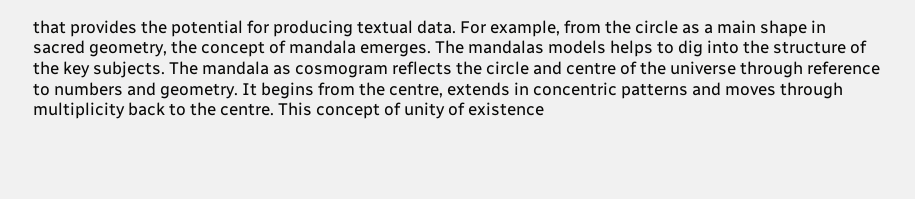that provides the potential for producing textual data. For example, from the circle as a main shape in sacred geometry, the concept of mandala emerges. The mandalas models helps to dig into the structure of the key subjects. The mandala as cosmogram reflects the circle and centre of the universe through reference to numbers and geometry. It begins from the centre, extends in concentric patterns and moves through multiplicity back to the centre. This concept of unity of existence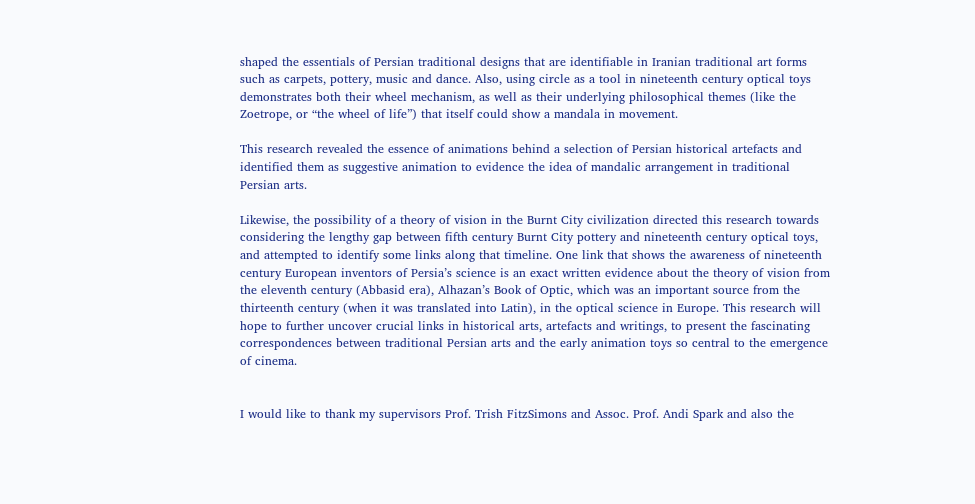shaped the essentials of Persian traditional designs that are identifiable in Iranian traditional art forms such as carpets, pottery, music and dance. Also, using circle as a tool in nineteenth century optical toys demonstrates both their wheel mechanism, as well as their underlying philosophical themes (like the Zoetrope, or “the wheel of life”) that itself could show a mandala in movement.

This research revealed the essence of animations behind a selection of Persian historical artefacts and identified them as suggestive animation to evidence the idea of mandalic arrangement in traditional Persian arts.

Likewise, the possibility of a theory of vision in the Burnt City civilization directed this research towards considering the lengthy gap between fifth century Burnt City pottery and nineteenth century optical toys, and attempted to identify some links along that timeline. One link that shows the awareness of nineteenth century European inventors of Persia’s science is an exact written evidence about the theory of vision from the eleventh century (Abbasid era), Alhazan’s Book of Optic, which was an important source from the thirteenth century (when it was translated into Latin), in the optical science in Europe. This research will hope to further uncover crucial links in historical arts, artefacts and writings, to present the fascinating correspondences between traditional Persian arts and the early animation toys so central to the emergence of cinema.


I would like to thank my supervisors Prof. Trish FitzSimons and Assoc. Prof. Andi Spark and also the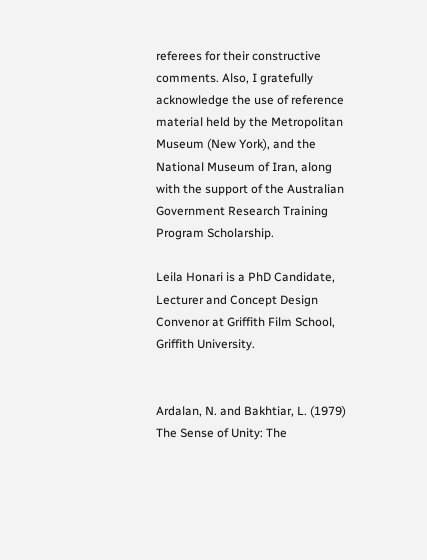referees for their constructive comments. Also, I gratefully acknowledge the use of reference material held by the Metropolitan Museum (New York), and the National Museum of Iran, along with the support of the Australian Government Research Training Program Scholarship.

Leila Honari is a PhD Candidate, Lecturer and Concept Design Convenor at Griffith Film School, Griffith University.


Ardalan, N. and Bakhtiar, L. (1979) The Sense of Unity: The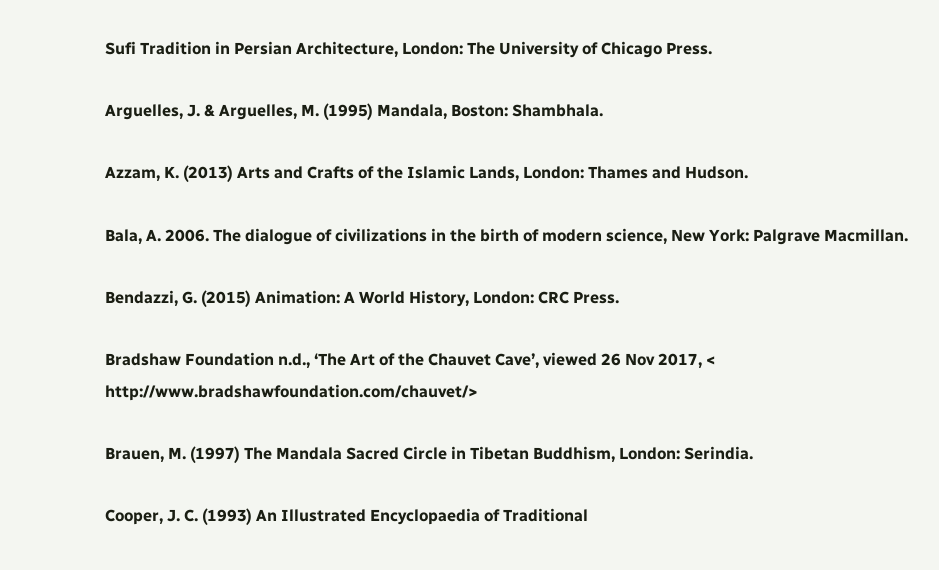Sufi Tradition in Persian Architecture, London: The University of Chicago Press.

Arguelles, J. & Arguelles, M. (1995) Mandala, Boston: Shambhala.

Azzam, K. (2013) Arts and Crafts of the Islamic Lands, London: Thames and Hudson.

Bala, A. 2006. The dialogue of civilizations in the birth of modern science, New York: Palgrave Macmillan.

Bendazzi, G. (2015) Animation: A World History, London: CRC Press.

Bradshaw Foundation n.d., ‘The Art of the Chauvet Cave’, viewed 26 Nov 2017, < http://www.bradshawfoundation.com/chauvet/>

Brauen, M. (1997) The Mandala Sacred Circle in Tibetan Buddhism, London: Serindia.

Cooper, J. C. (1993) An Illustrated Encyclopaedia of Traditional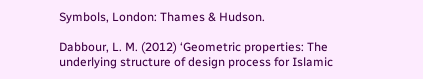Symbols, London: Thames & Hudson.

Dabbour, L. M. (2012) ‘Geometric properties: The underlying structure of design process for Islamic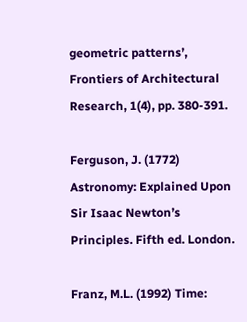geometric patterns’, Frontiers of Architectural Research, 1(4), pp. 380-391.

Ferguson, J. (1772) Astronomy: Explained Upon Sir Isaac Newton’s Principles. Fifth ed. London.

Franz, M.L. (1992) Time: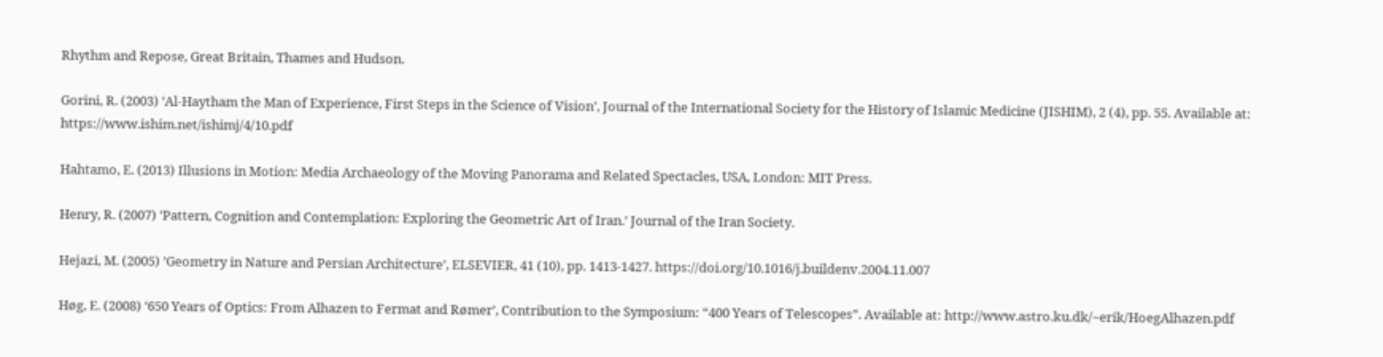Rhythm and Repose, Great Britain, Thames and Hudson.

Gorini, R. (2003) ‘Al-Haytham the Man of Experience, First Steps in the Science of Vision’, Journal of the International Society for the History of Islamic Medicine (JISHIM), 2 (4), pp. 55. Available at: https://www.ishim.net/ishimj/4/10.pdf

Hahtamo, E. (2013) Illusions in Motion: Media Archaeology of the Moving Panorama and Related Spectacles, USA, London: MIT Press.

Henry, R. (2007) ‘Pattern, Cognition and Contemplation: Exploring the Geometric Art of Iran.’ Journal of the Iran Society.

Hejazi, M. (2005) ’Geometry in Nature and Persian Architecture’, ELSEVIER, 41 (10), pp. 1413-1427. https://doi.org/10.1016/j.buildenv.2004.11.007

Høg, E. (2008) ‘650 Years of Optics: From Alhazen to Fermat and Rømer’, Contribution to the Symposium: “400 Years of Telescopes”. Available at: http://www.astro.ku.dk/~erik/HoegAlhazen.pdf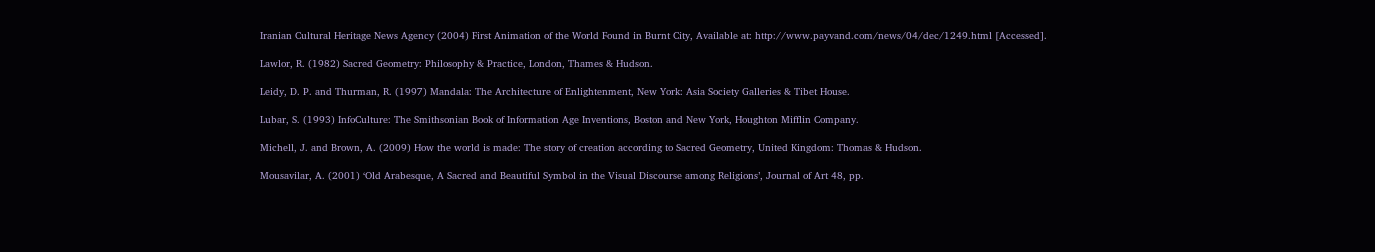Iranian Cultural Heritage News Agency (2004) First Animation of the World Found in Burnt City, Available at: http://www.payvand.com/news/04/dec/1249.html [Accessed].

Lawlor, R. (1982) Sacred Geometry: Philosophy & Practice, London, Thames & Hudson.

Leidy, D. P. and Thurman, R. (1997) Mandala: The Architecture of Enlightenment, New York: Asia Society Galleries & Tibet House.

Lubar, S. (1993) InfoCulture: The Smithsonian Book of Information Age Inventions, Boston and New York, Houghton Mifflin Company.

Michell, J. and Brown, A. (2009) How the world is made: The story of creation according to Sacred Geometry, United Kingdom: Thomas & Hudson.

Mousavilar, A. (2001) ‘Old Arabesque, A Sacred and Beautiful Symbol in the Visual Discourse among Religions’, Journal of Art 48, pp.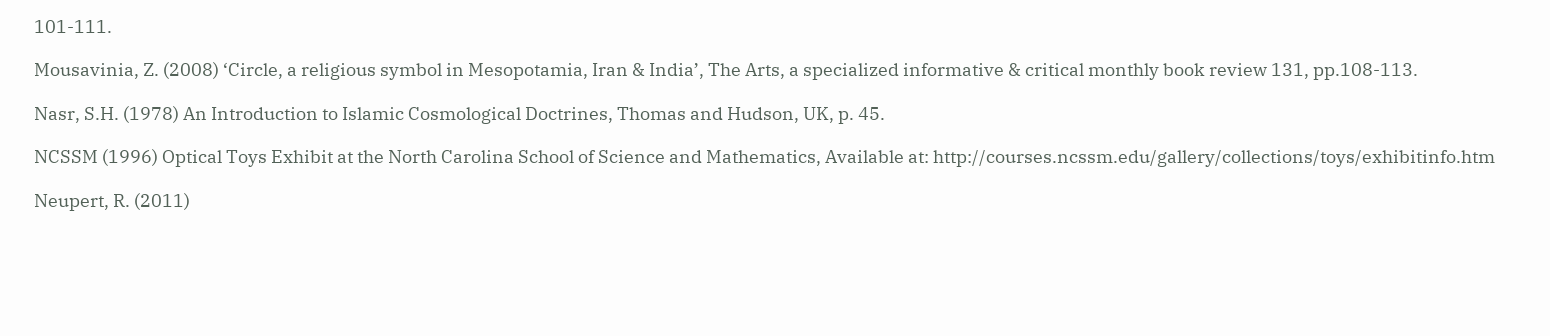101-111.

Mousavinia, Z. (2008) ‘Circle, a religious symbol in Mesopotamia, Iran & India’, The Arts, a specialized informative & critical monthly book review 131, pp.108-113.

Nasr, S.H. (1978) An Introduction to Islamic Cosmological Doctrines, Thomas and Hudson, UK, p. 45.

NCSSM (1996) Optical Toys Exhibit at the North Carolina School of Science and Mathematics, Available at: http://courses.ncssm.edu/gallery/collections/toys/exhibitinfo.htm

Neupert, R. (2011)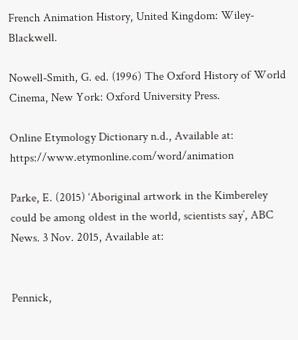French Animation History, United Kingdom: Wiley-Blackwell.

Nowell-Smith, G. ed. (1996) The Oxford History of World Cinema, New York: Oxford University Press.

Online Etymology Dictionary n.d., Available at: https://www.etymonline.com/word/animation

Parke, E. (2015) ‘Aboriginal artwork in the Kimbereley could be among oldest in the world, scientists say’, ABC News. 3 Nov. 2015, Available at:


Pennick,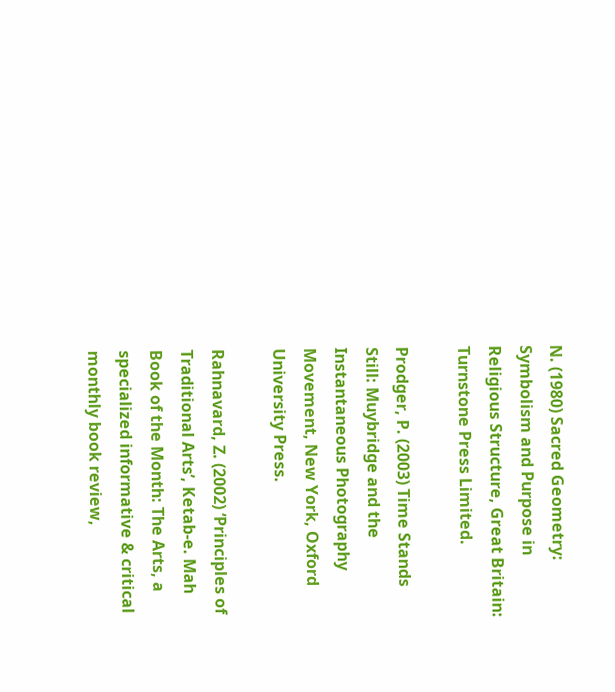N. (1980) Sacred Geometry: Symbolism and Purpose in Religious Structure, Great Britain: Turnstone Press Limited.

Prodger, P. (2003) Time Stands Still: Muybridge and the Instantaneous Photography Movement, New York, Oxford University Press.

Rahnavard, Z. (2002) ‘Principles of Traditional Arts’, Ketab-e. Mah Book of the Month: The Arts, a specialized informative & critical monthly book review,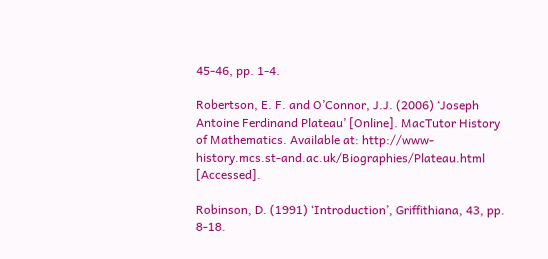45-46, pp. 1-4.

Robertson, E. F. and O’Connor, J.J. (2006) ‘Joseph Antoine Ferdinand Plateau’ [Online]. MacTutor History of Mathematics. Available at: http://www-history.mcs.st-and.ac.uk/Biographies/Plateau.html [Accessed].

Robinson, D. (1991) ‘Introduction’, Griffithiana, 43, pp. 8-18.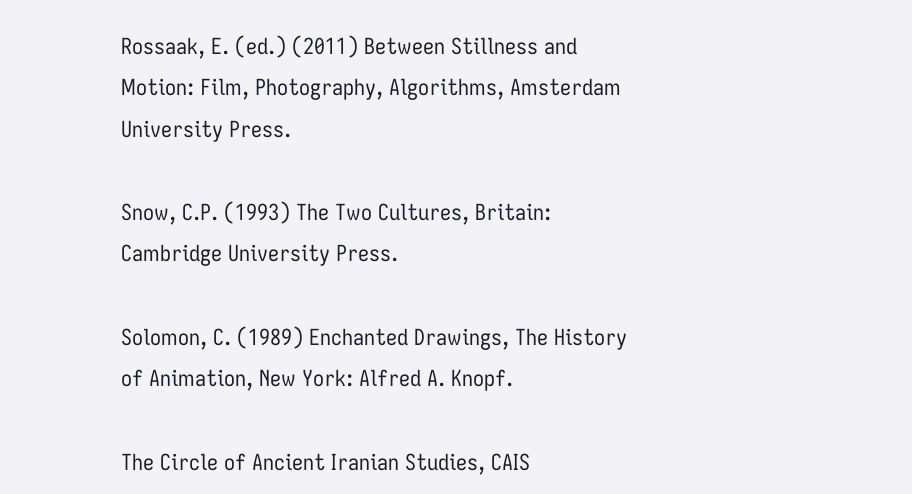Rossaak, E. (ed.) (2011) Between Stillness and Motion: Film, Photography, Algorithms, Amsterdam University Press.

Snow, C.P. (1993) The Two Cultures, Britain: Cambridge University Press.

Solomon, C. (1989) Enchanted Drawings, The History of Animation, New York: Alfred A. Knopf.

The Circle of Ancient Iranian Studies, CAIS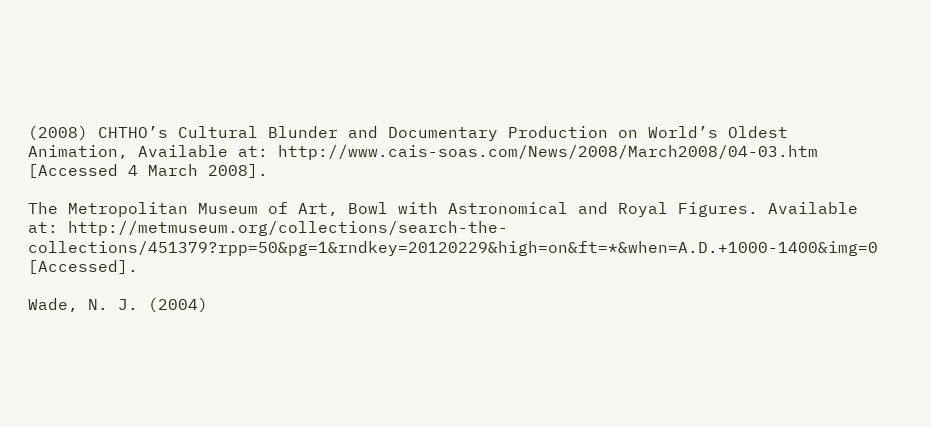(2008) CHTHO’s Cultural Blunder and Documentary Production on World’s Oldest Animation, Available at: http://www.cais-soas.com/News/2008/March2008/04-03.htm [Accessed 4 March 2008].

The Metropolitan Museum of Art, Bowl with Astronomical and Royal Figures. Available at: http://metmuseum.org/collections/search-the-collections/451379?rpp=50&pg=1&rndkey=20120229&high=on&ft=*&when=A.D.+1000-1400&img=0 [Accessed].

Wade, N. J. (2004)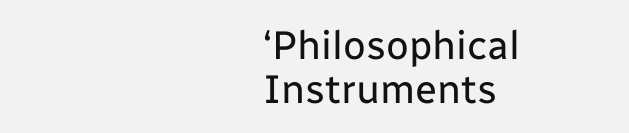‘Philosophical Instruments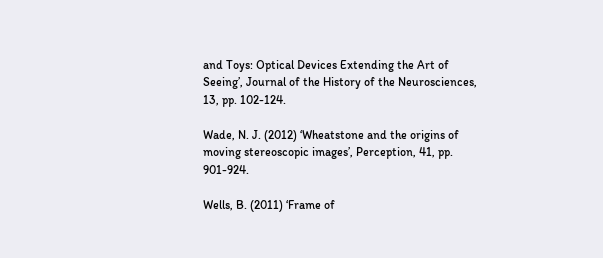and Toys: Optical Devices Extending the Art of Seeing’, Journal of the History of the Neurosciences, 13, pp. 102-124.

Wade, N. J. (2012) ‘Wheatstone and the origins of moving stereoscopic images’, Perception, 41, pp. 901-924.

Wells, B. (2011) ‘Frame of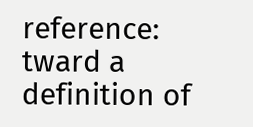reference: tward a definition of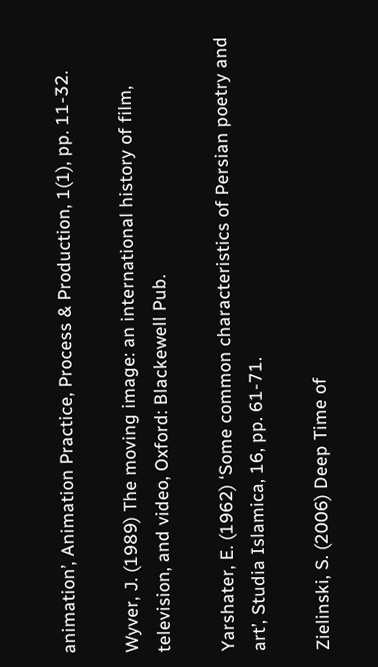animation’, Animation Practice, Process & Production, 1(1), pp. 11-32.

Wyver, J. (1989) The moving image: an international history of film, television, and video, Oxford: Blackewell Pub.

Yarshater, E. (1962) ‘Some common characteristics of Persian poetry and art’, Studia Islamica, 16, pp. 61-71.

Zielinski, S. (2006) Deep Time of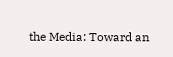the Media: Toward an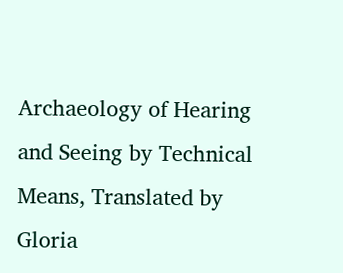Archaeology of Hearing and Seeing by Technical Means, Translated by Gloria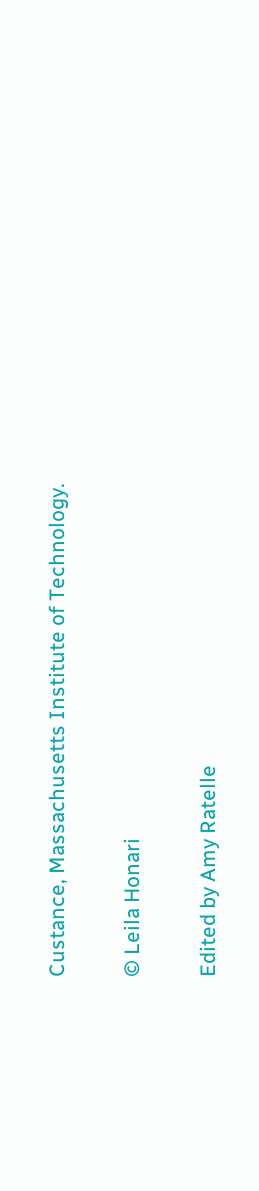Custance, Massachusetts Institute of Technology.

© Leila Honari

Edited by Amy Ratelle